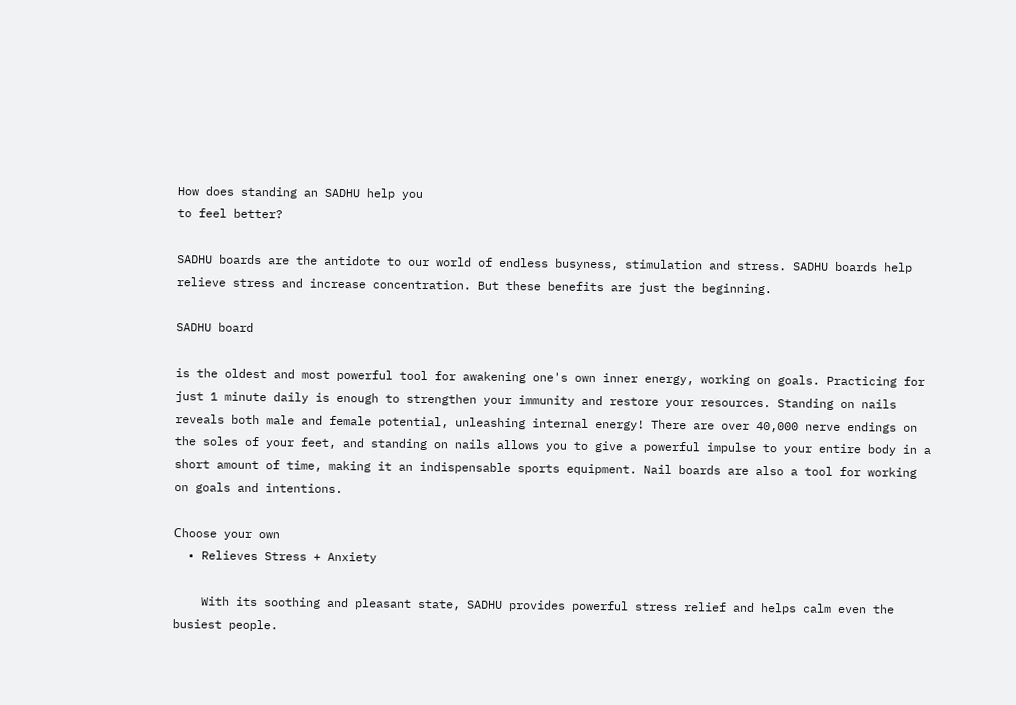How does standing an SADHU help you
to feel better?

SADHU boards are the antidote to our world of endless busyness, stimulation and stress. SADHU boards help relieve stress and increase concentration. But these benefits are just the beginning.

SADHU board

is the oldest and most powerful tool for awakening one's own inner energy, working on goals. Practicing for just 1 minute daily is enough to strengthen your immunity and restore your resources. Standing on nails reveals both male and female potential, unleashing internal energy! There are over 40,000 nerve endings on the soles of your feet, and standing on nails allows you to give a powerful impulse to your entire body in a short amount of time, making it an indispensable sports equipment. Nail boards are also a tool for working on goals and intentions.

Сhoose your own
  • Relieves Stress + Anxiety

    With its soothing and pleasant state, SADHU provides powerful stress relief and helps calm even the busiest people.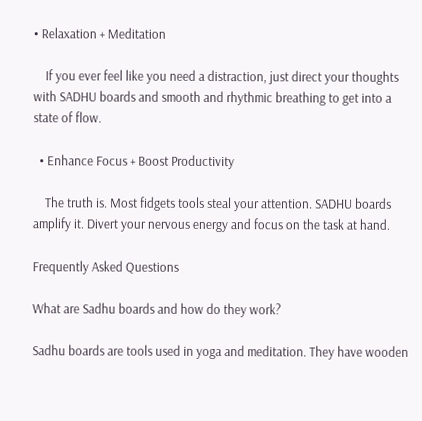• Relaxation + Meditation

    If you ever feel like you need a distraction, just direct your thoughts with SADHU boards and smooth and rhythmic breathing to get into a state of flow.

  • Enhance Focus + Boost Productivity

    The truth is. Most fidgets tools steal your attention. SADHU boards amplify it. Divert your nervous energy and focus on the task at hand.

Frequently Asked Questions

What are Sadhu boards and how do they work?

Sadhu boards are tools used in yoga and meditation. They have wooden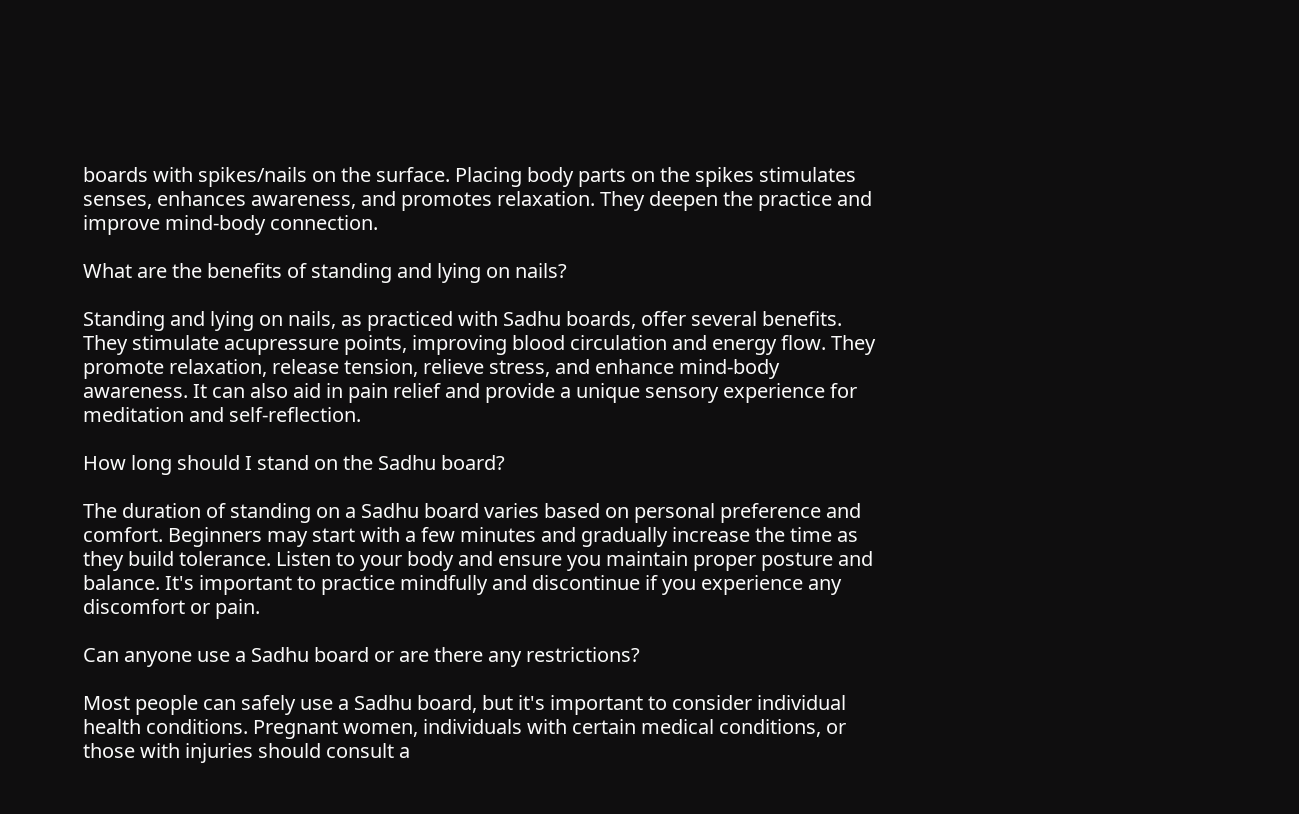boards with spikes/nails on the surface. Placing body parts on the spikes stimulates senses, enhances awareness, and promotes relaxation. They deepen the practice and improve mind-body connection.

What are the benefits of standing and lying on nails?

Standing and lying on nails, as practiced with Sadhu boards, offer several benefits. They stimulate acupressure points, improving blood circulation and energy flow. They promote relaxation, release tension, relieve stress, and enhance mind-body awareness. It can also aid in pain relief and provide a unique sensory experience for meditation and self-reflection.

How long should I stand on the Sadhu board?

The duration of standing on a Sadhu board varies based on personal preference and comfort. Beginners may start with a few minutes and gradually increase the time as they build tolerance. Listen to your body and ensure you maintain proper posture and balance. It's important to practice mindfully and discontinue if you experience any discomfort or pain.

Can anyone use a Sadhu board or are there any restrictions?

Most people can safely use a Sadhu board, but it's important to consider individual health conditions. Pregnant women, individuals with certain medical conditions, or those with injuries should consult a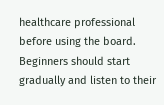healthcare professional before using the board. Beginners should start gradually and listen to their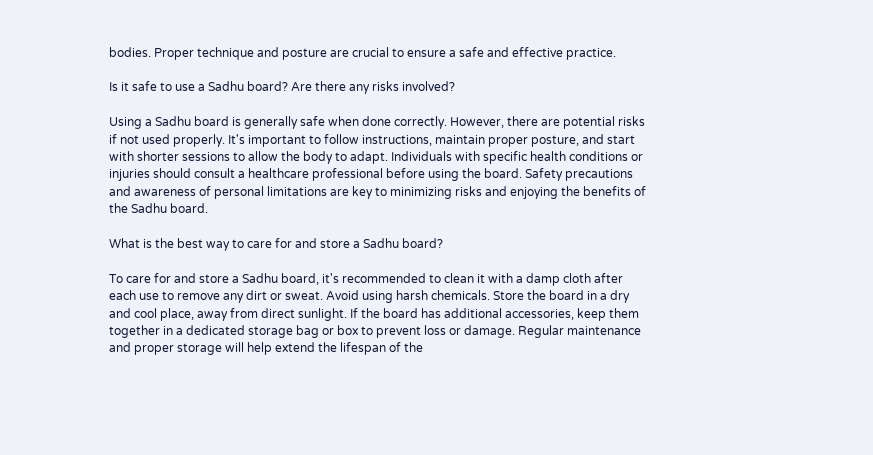bodies. Proper technique and posture are crucial to ensure a safe and effective practice.

Is it safe to use a Sadhu board? Are there any risks involved?

Using a Sadhu board is generally safe when done correctly. However, there are potential risks if not used properly. It's important to follow instructions, maintain proper posture, and start with shorter sessions to allow the body to adapt. Individuals with specific health conditions or injuries should consult a healthcare professional before using the board. Safety precautions and awareness of personal limitations are key to minimizing risks and enjoying the benefits of the Sadhu board.

What is the best way to care for and store a Sadhu board?

To care for and store a Sadhu board, it's recommended to clean it with a damp cloth after each use to remove any dirt or sweat. Avoid using harsh chemicals. Store the board in a dry and cool place, away from direct sunlight. If the board has additional accessories, keep them together in a dedicated storage bag or box to prevent loss or damage. Regular maintenance and proper storage will help extend the lifespan of the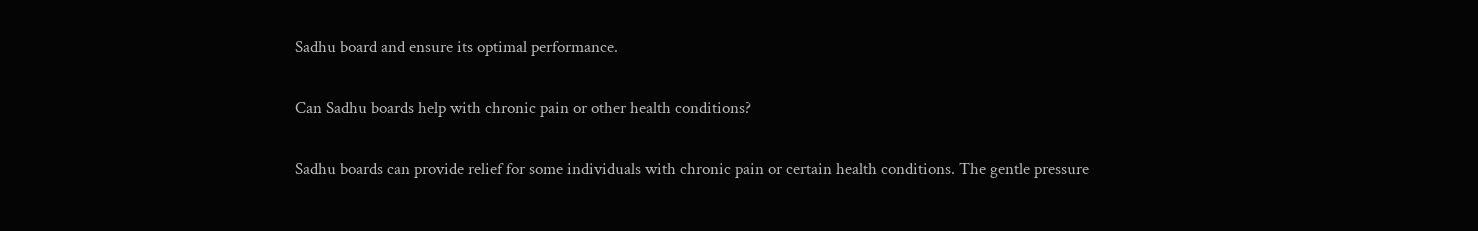Sadhu board and ensure its optimal performance.

Can Sadhu boards help with chronic pain or other health conditions?

Sadhu boards can provide relief for some individuals with chronic pain or certain health conditions. The gentle pressure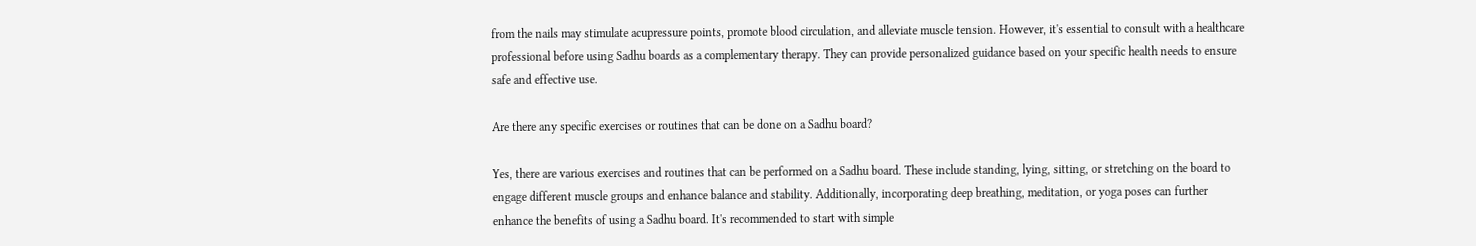from the nails may stimulate acupressure points, promote blood circulation, and alleviate muscle tension. However, it's essential to consult with a healthcare professional before using Sadhu boards as a complementary therapy. They can provide personalized guidance based on your specific health needs to ensure safe and effective use.

Are there any specific exercises or routines that can be done on a Sadhu board?

Yes, there are various exercises and routines that can be performed on a Sadhu board. These include standing, lying, sitting, or stretching on the board to engage different muscle groups and enhance balance and stability. Additionally, incorporating deep breathing, meditation, or yoga poses can further enhance the benefits of using a Sadhu board. It's recommended to start with simple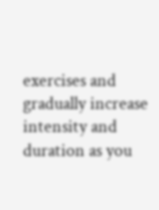exercises and gradually increase intensity and duration as you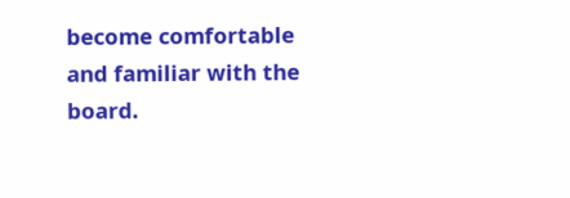become comfortable and familiar with the board.